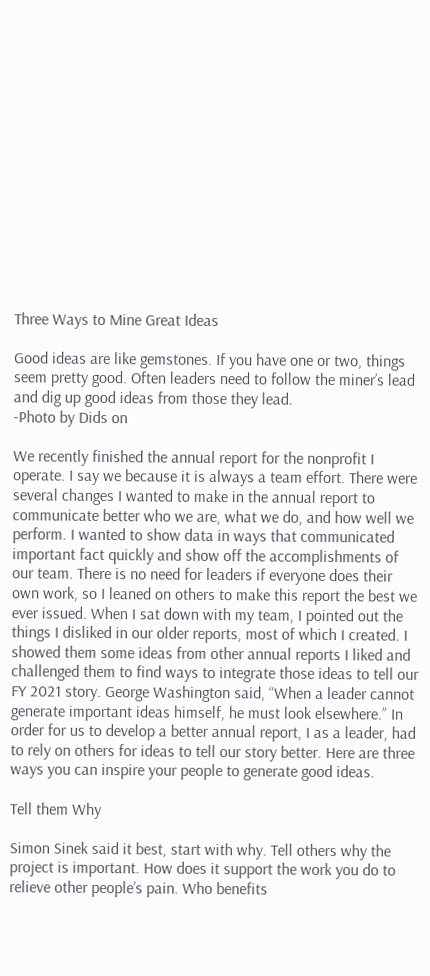Three Ways to Mine Great Ideas

Good ideas are like gemstones. If you have one or two, things seem pretty good. Often leaders need to follow the miner’s lead and dig up good ideas from those they lead.
-Photo by Dids on

We recently finished the annual report for the nonprofit I operate. I say we because it is always a team effort. There were several changes I wanted to make in the annual report to communicate better who we are, what we do, and how well we perform. I wanted to show data in ways that communicated important fact quickly and show off the accomplishments of our team. There is no need for leaders if everyone does their own work, so I leaned on others to make this report the best we ever issued. When I sat down with my team, I pointed out the things I disliked in our older reports, most of which I created. I showed them some ideas from other annual reports I liked and challenged them to find ways to integrate those ideas to tell our FY 2021 story. George Washington said, “When a leader cannot generate important ideas himself, he must look elsewhere.” In order for us to develop a better annual report, I as a leader, had to rely on others for ideas to tell our story better. Here are three ways you can inspire your people to generate good ideas.

Tell them Why

Simon Sinek said it best, start with why. Tell others why the project is important. How does it support the work you do to relieve other people’s pain. Who benefits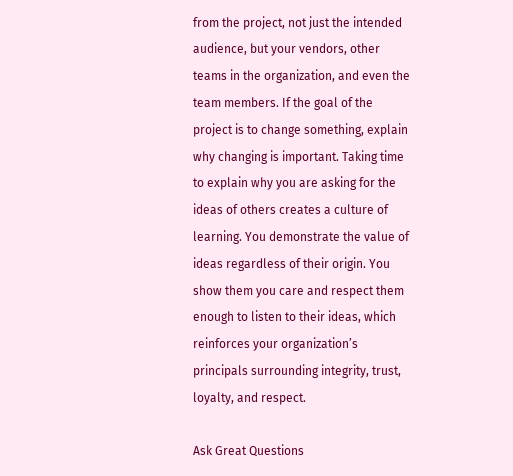from the project, not just the intended audience, but your vendors, other teams in the organization, and even the team members. If the goal of the project is to change something, explain why changing is important. Taking time to explain why you are asking for the ideas of others creates a culture of learning. You demonstrate the value of ideas regardless of their origin. You show them you care and respect them enough to listen to their ideas, which reinforces your organization’s principals surrounding integrity, trust, loyalty, and respect.

Ask Great Questions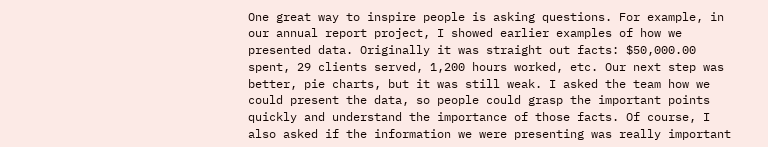One great way to inspire people is asking questions. For example, in our annual report project, I showed earlier examples of how we presented data. Originally it was straight out facts: $50,000.00 spent, 29 clients served, 1,200 hours worked, etc. Our next step was better, pie charts, but it was still weak. I asked the team how we could present the data, so people could grasp the important points quickly and understand the importance of those facts. Of course, I also asked if the information we were presenting was really important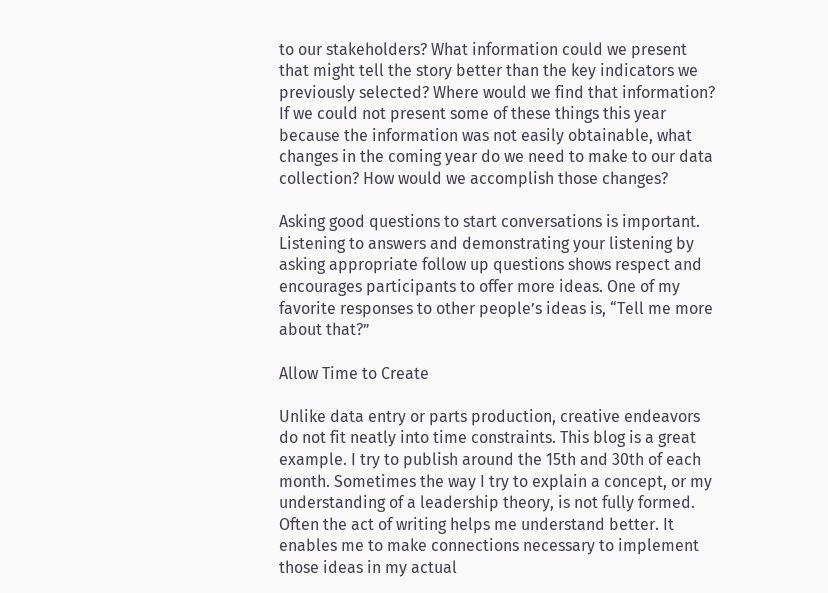to our stakeholders? What information could we present that might tell the story better than the key indicators we previously selected? Where would we find that information? If we could not present some of these things this year because the information was not easily obtainable, what changes in the coming year do we need to make to our data collection? How would we accomplish those changes?

Asking good questions to start conversations is important. Listening to answers and demonstrating your listening by asking appropriate follow up questions shows respect and encourages participants to offer more ideas. One of my favorite responses to other people’s ideas is, “Tell me more about that?”

Allow Time to Create

Unlike data entry or parts production, creative endeavors do not fit neatly into time constraints. This blog is a great example. I try to publish around the 15th and 30th of each month. Sometimes the way I try to explain a concept, or my understanding of a leadership theory, is not fully formed. Often the act of writing helps me understand better. It enables me to make connections necessary to implement those ideas in my actual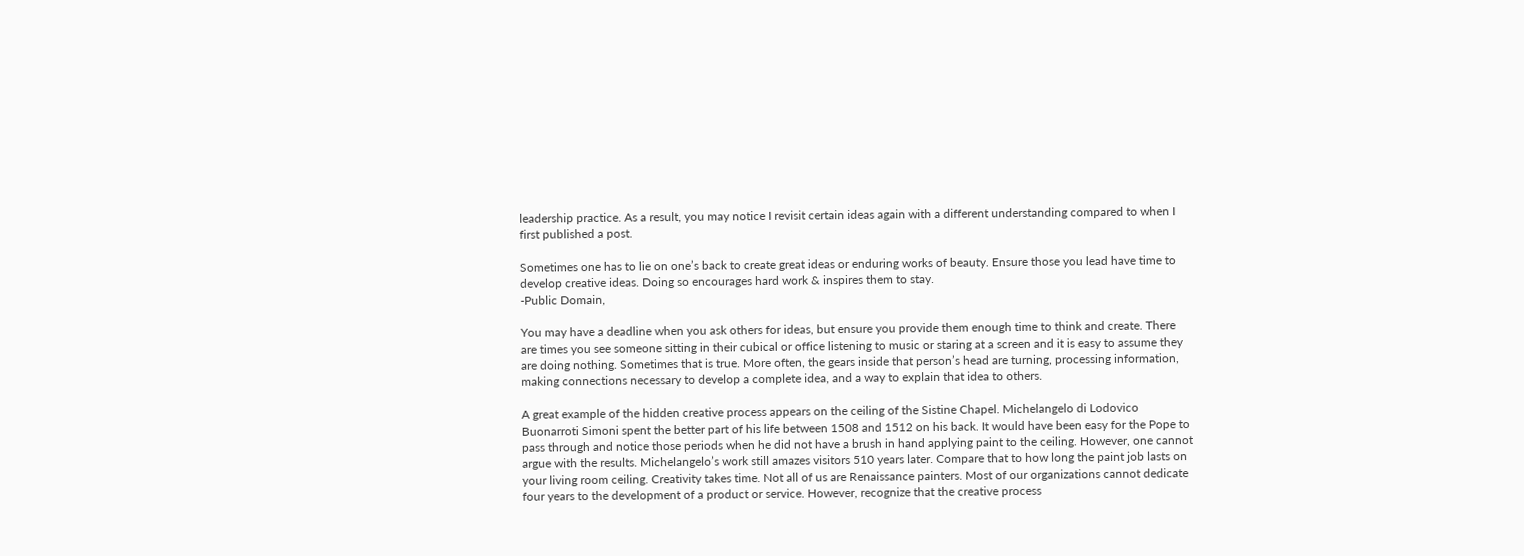leadership practice. As a result, you may notice I revisit certain ideas again with a different understanding compared to when I first published a post.

Sometimes one has to lie on one’s back to create great ideas or enduring works of beauty. Ensure those you lead have time to develop creative ideas. Doing so encourages hard work & inspires them to stay.
-Public Domain,

You may have a deadline when you ask others for ideas, but ensure you provide them enough time to think and create. There are times you see someone sitting in their cubical or office listening to music or staring at a screen and it is easy to assume they are doing nothing. Sometimes that is true. More often, the gears inside that person’s head are turning, processing information, making connections necessary to develop a complete idea, and a way to explain that idea to others.

A great example of the hidden creative process appears on the ceiling of the Sistine Chapel. Michelangelo di Lodovico Buonarroti Simoni spent the better part of his life between 1508 and 1512 on his back. It would have been easy for the Pope to pass through and notice those periods when he did not have a brush in hand applying paint to the ceiling. However, one cannot argue with the results. Michelangelo’s work still amazes visitors 510 years later. Compare that to how long the paint job lasts on your living room ceiling. Creativity takes time. Not all of us are Renaissance painters. Most of our organizations cannot dedicate four years to the development of a product or service. However, recognize that the creative process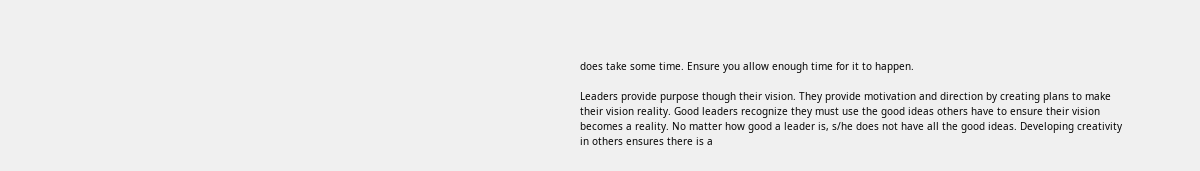does take some time. Ensure you allow enough time for it to happen.

Leaders provide purpose though their vision. They provide motivation and direction by creating plans to make their vision reality. Good leaders recognize they must use the good ideas others have to ensure their vision becomes a reality. No matter how good a leader is, s/he does not have all the good ideas. Developing creativity in others ensures there is a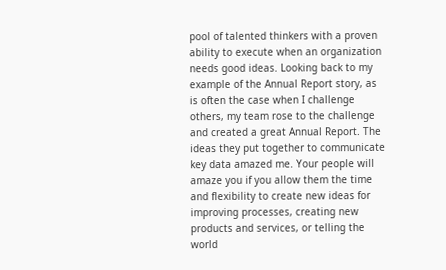pool of talented thinkers with a proven ability to execute when an organization needs good ideas. Looking back to my example of the Annual Report story, as is often the case when I challenge others, my team rose to the challenge and created a great Annual Report. The ideas they put together to communicate key data amazed me. Your people will amaze you if you allow them the time and flexibility to create new ideas for improving processes, creating new products and services, or telling the world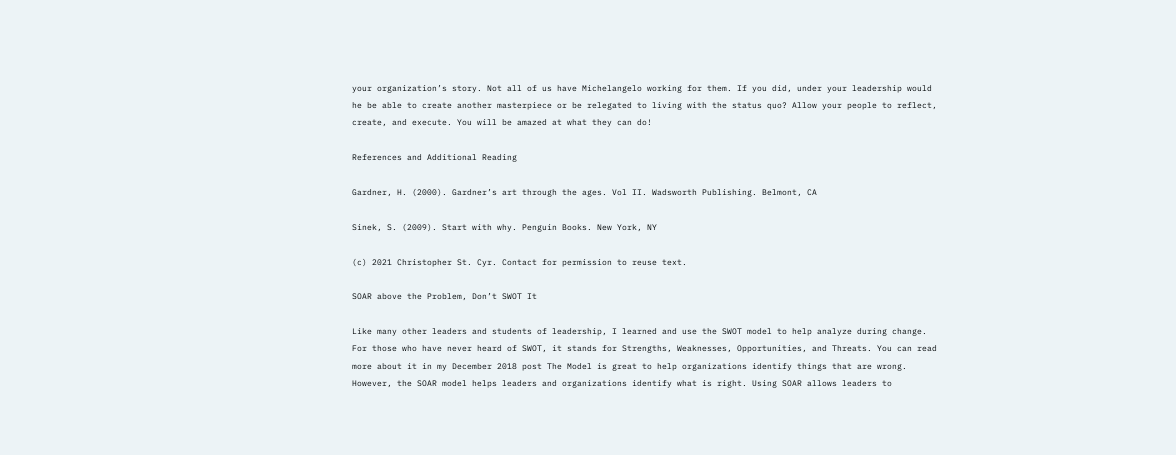your organization’s story. Not all of us have Michelangelo working for them. If you did, under your leadership would he be able to create another masterpiece or be relegated to living with the status quo? Allow your people to reflect, create, and execute. You will be amazed at what they can do!

References and Additional Reading

Gardner, H. (2000). Gardner’s art through the ages. Vol II. Wadsworth Publishing. Belmont, CA

Sinek, S. (2009). Start with why. Penguin Books. New York, NY

(c) 2021 Christopher St. Cyr. Contact for permission to reuse text.

SOAR above the Problem, Don’t SWOT It

Like many other leaders and students of leadership, I learned and use the SWOT model to help analyze during change. For those who have never heard of SWOT, it stands for Strengths, Weaknesses, Opportunities, and Threats. You can read more about it in my December 2018 post The Model is great to help organizations identify things that are wrong. However, the SOAR model helps leaders and organizations identify what is right. Using SOAR allows leaders to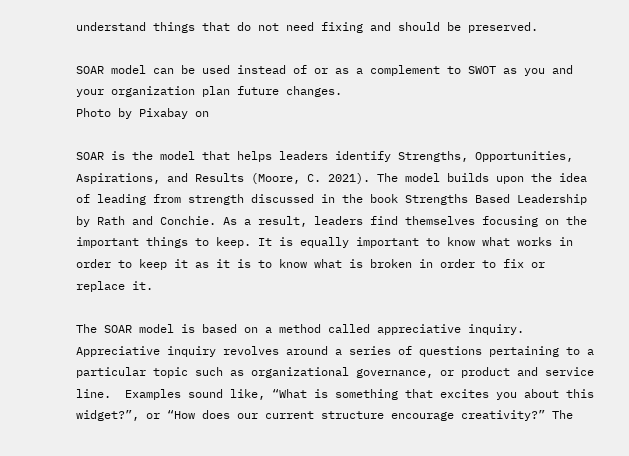understand things that do not need fixing and should be preserved.

SOAR model can be used instead of or as a complement to SWOT as you and your organization plan future changes.
Photo by Pixabay on

SOAR is the model that helps leaders identify Strengths, Opportunities, Aspirations, and Results (Moore, C. 2021). The model builds upon the idea of leading from strength discussed in the book Strengths Based Leadership by Rath and Conchie. As a result, leaders find themselves focusing on the important things to keep. It is equally important to know what works in order to keep it as it is to know what is broken in order to fix or replace it.

The SOAR model is based on a method called appreciative inquiry. Appreciative inquiry revolves around a series of questions pertaining to a particular topic such as organizational governance, or product and service line.  Examples sound like, “What is something that excites you about this widget?”, or “How does our current structure encourage creativity?” The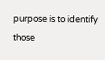purpose is to identify those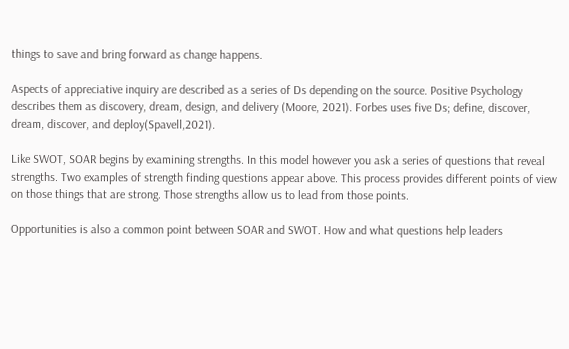things to save and bring forward as change happens.

Aspects of appreciative inquiry are described as a series of Ds depending on the source. Positive Psychology describes them as discovery, dream, design, and delivery (Moore, 2021). Forbes uses five Ds; define, discover, dream, discover, and deploy(Spavell,2021).

Like SWOT, SOAR begins by examining strengths. In this model however you ask a series of questions that reveal strengths. Two examples of strength finding questions appear above. This process provides different points of view on those things that are strong. Those strengths allow us to lead from those points.

Opportunities is also a common point between SOAR and SWOT. How and what questions help leaders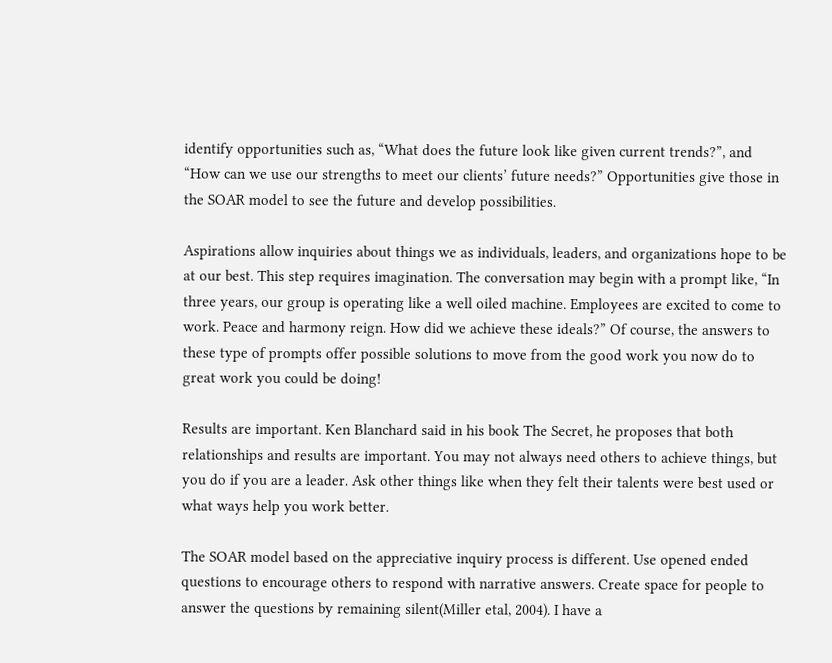identify opportunities such as, “What does the future look like given current trends?”, and “How can we use our strengths to meet our clients’ future needs?” Opportunities give those in the SOAR model to see the future and develop possibilities.

Aspirations allow inquiries about things we as individuals, leaders, and organizations hope to be at our best. This step requires imagination. The conversation may begin with a prompt like, “In three years, our group is operating like a well oiled machine. Employees are excited to come to work. Peace and harmony reign. How did we achieve these ideals?” Of course, the answers to these type of prompts offer possible solutions to move from the good work you now do to great work you could be doing!

Results are important. Ken Blanchard said in his book The Secret, he proposes that both relationships and results are important. You may not always need others to achieve things, but you do if you are a leader. Ask other things like when they felt their talents were best used or what ways help you work better.

The SOAR model based on the appreciative inquiry process is different. Use opened ended questions to encourage others to respond with narrative answers. Create space for people to answer the questions by remaining silent(Miller etal, 2004). I have a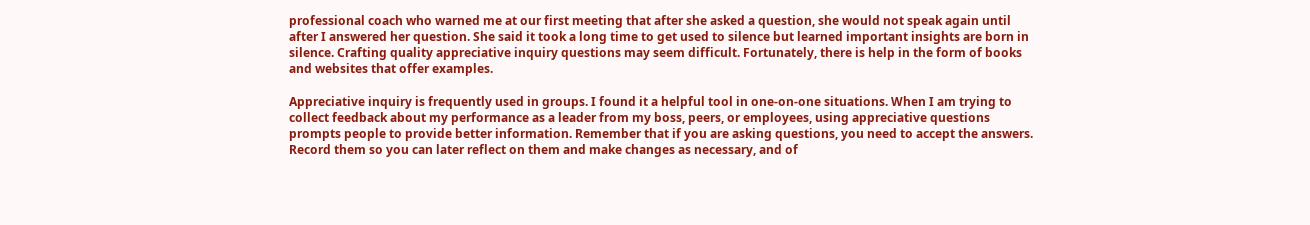professional coach who warned me at our first meeting that after she asked a question, she would not speak again until after I answered her question. She said it took a long time to get used to silence but learned important insights are born in silence. Crafting quality appreciative inquiry questions may seem difficult. Fortunately, there is help in the form of books and websites that offer examples.

Appreciative inquiry is frequently used in groups. I found it a helpful tool in one-on-one situations. When I am trying to collect feedback about my performance as a leader from my boss, peers, or employees, using appreciative questions prompts people to provide better information. Remember that if you are asking questions, you need to accept the answers. Record them so you can later reflect on them and make changes as necessary, and of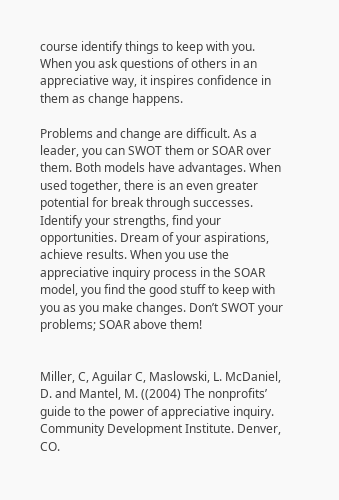course identify things to keep with you. When you ask questions of others in an appreciative way, it inspires confidence in them as change happens.

Problems and change are difficult. As a leader, you can SWOT them or SOAR over them. Both models have advantages. When used together, there is an even greater potential for break through successes. Identify your strengths, find your opportunities. Dream of your aspirations, achieve results. When you use the appreciative inquiry process in the SOAR model, you find the good stuff to keep with you as you make changes. Don’t SWOT your problems; SOAR above them!


Miller, C, Aguilar C, Maslowski, L. McDaniel, D. and Mantel, M. ((2004) The nonprofits’ guide to the power of appreciative inquiry. Community Development Institute. Denver, CO.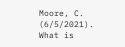Moore, C. (6/5/2021). What is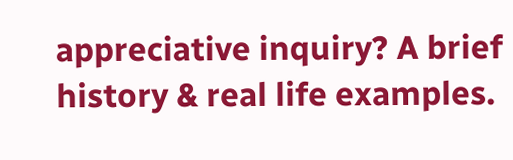appreciative inquiry? A brief history & real life examples.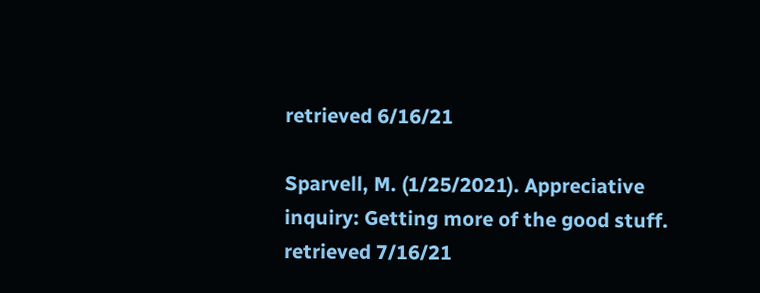retrieved 6/16/21

Sparvell, M. (1/25/2021). Appreciative inquiry: Getting more of the good stuff. retrieved 7/16/21